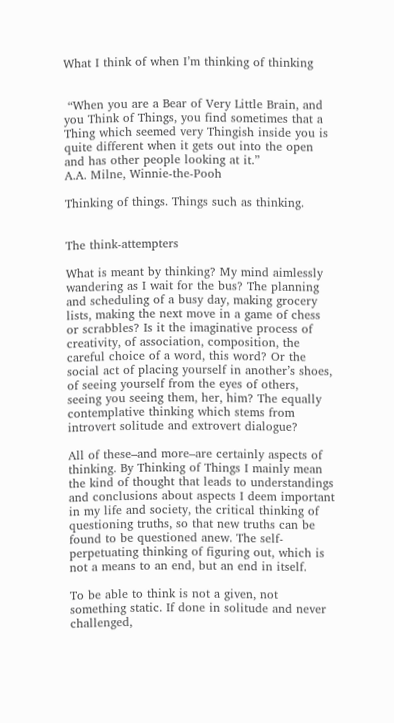What I think of when I’m thinking of thinking


 “When you are a Bear of Very Little Brain, and you Think of Things, you find sometimes that a Thing which seemed very Thingish inside you is quite different when it gets out into the open and has other people looking at it.”
A.A. Milne, Winnie-the-Pooh

Thinking of things. Things such as thinking.


The think-attempters

What is meant by thinking? My mind aimlessly wandering as I wait for the bus? The planning and scheduling of a busy day, making grocery lists, making the next move in a game of chess or scrabbles? Is it the imaginative process of creativity, of association, composition, the careful choice of a word, this word? Or the social act of placing yourself in another’s shoes, of seeing yourself from the eyes of others, seeing you seeing them, her, him? The equally contemplative thinking which stems from introvert solitude and extrovert dialogue?

All of these–and more–are certainly aspects of thinking. By Thinking of Things I mainly mean the kind of thought that leads to understandings and conclusions about aspects I deem important in my life and society, the critical thinking of questioning truths, so that new truths can be found to be questioned anew. The self-perpetuating thinking of figuring out, which is not a means to an end, but an end in itself.

To be able to think is not a given, not something static. If done in solitude and never challenged,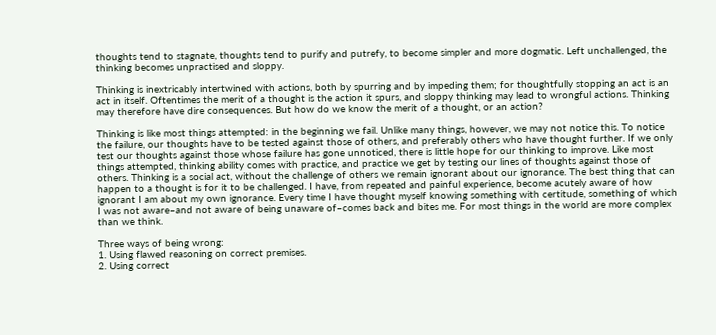thoughts tend to stagnate, thoughts tend to purify and putrefy, to become simpler and more dogmatic. Left unchallenged, the thinking becomes unpractised and sloppy.

Thinking is inextricably intertwined with actions, both by spurring and by impeding them; for thoughtfully stopping an act is an act in itself. Oftentimes the merit of a thought is the action it spurs, and sloppy thinking may lead to wrongful actions. Thinking may therefore have dire consequences. But how do we know the merit of a thought, or an action?

Thinking is like most things attempted: in the beginning we fail. Unlike many things, however, we may not notice this. To notice the failure, our thoughts have to be tested against those of others, and preferably others who have thought further. If we only test our thoughts against those whose failure has gone unnoticed, there is little hope for our thinking to improve. Like most things attempted, thinking ability comes with practice, and practice we get by testing our lines of thoughts against those of others. Thinking is a social act, without the challenge of others we remain ignorant about our ignorance. The best thing that can happen to a thought is for it to be challenged. I have, from repeated and painful experience, become acutely aware of how ignorant I am about my own ignorance. Every time I have thought myself knowing something with certitude, something of which I was not aware–and not aware of being unaware of–comes back and bites me. For most things in the world are more complex than we think.

Three ways of being wrong:
1. Using flawed reasoning on correct premises.
2. Using correct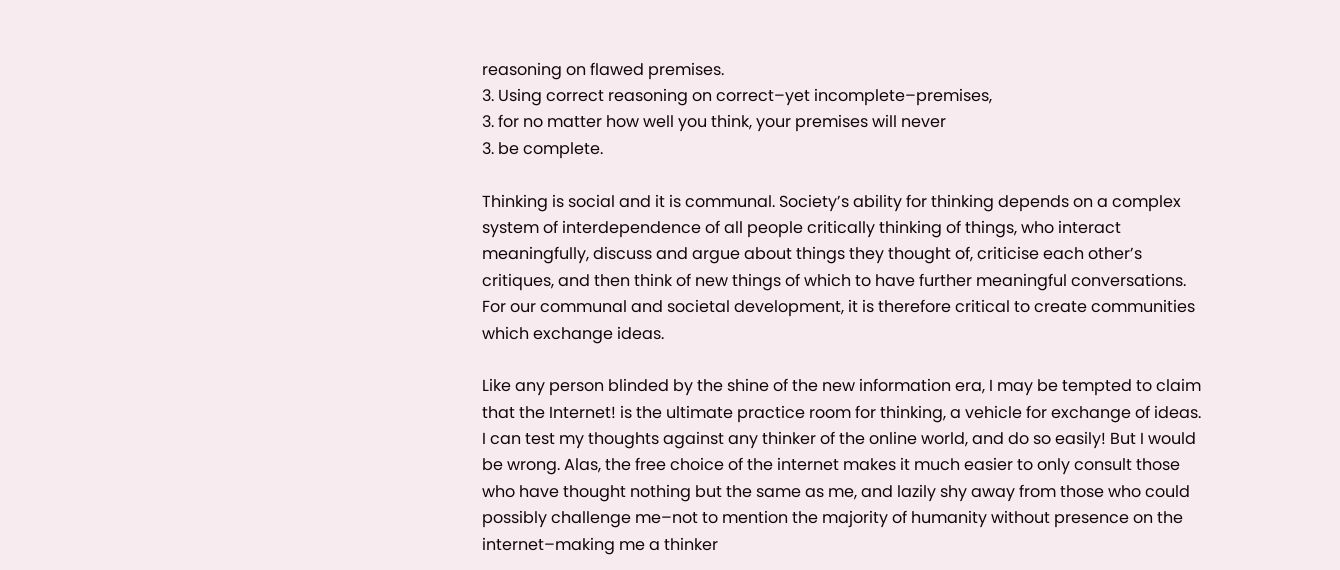reasoning on flawed premises.
3. Using correct reasoning on correct–yet incomplete–premises,
3. for no matter how well you think, your premises will never
3. be complete.

Thinking is social and it is communal. Society’s ability for thinking depends on a complex system of interdependence of all people critically thinking of things, who interact meaningfully, discuss and argue about things they thought of, criticise each other’s critiques, and then think of new things of which to have further meaningful conversations. For our communal and societal development, it is therefore critical to create communities which exchange ideas.

Like any person blinded by the shine of the new information era, I may be tempted to claim that the Internet! is the ultimate practice room for thinking, a vehicle for exchange of ideas. I can test my thoughts against any thinker of the online world, and do so easily! But I would be wrong. Alas, the free choice of the internet makes it much easier to only consult those who have thought nothing but the same as me, and lazily shy away from those who could possibly challenge me–not to mention the majority of humanity without presence on the internet–making me a thinker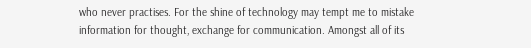who never practises. For the shine of technology may tempt me to mistake information for thought, exchange for communication. Amongst all of its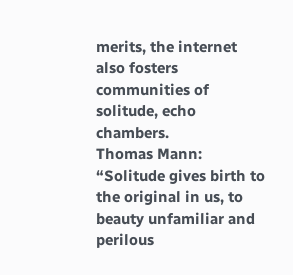merits, the internet also fosters communities of solitude, echo chambers.
Thomas Mann: “Solitude gives birth to the original in us, to beauty unfamiliar and perilous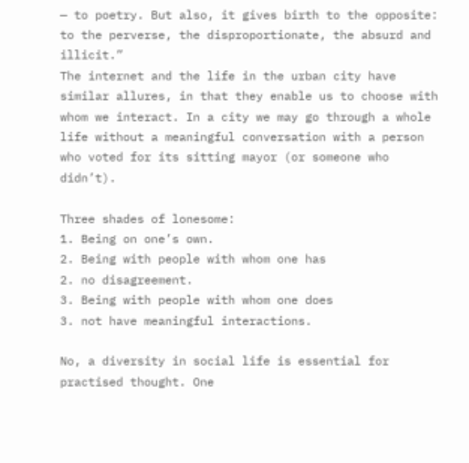— to poetry. But also, it gives birth to the opposite: to the perverse, the disproportionate, the absurd and illicit.”
The internet and the life in the urban city have similar allures, in that they enable us to choose with whom we interact. In a city we may go through a whole life without a meaningful conversation with a person who voted for its sitting mayor (or someone who didn’t).

Three shades of lonesome:
1. Being on one’s own.
2. Being with people with whom one has
2. no disagreement.
3. Being with people with whom one does
3. not have meaningful interactions.

No, a diversity in social life is essential for practised thought. One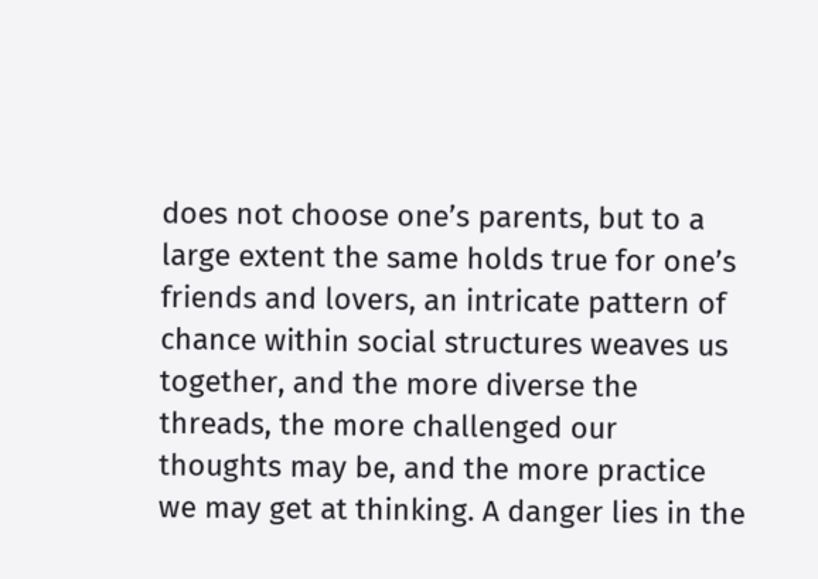does not choose one’s parents, but to a large extent the same holds true for one’s friends and lovers, an intricate pattern of chance within social structures weaves us together, and the more diverse the threads, the more challenged our thoughts may be, and the more practice we may get at thinking. A danger lies in the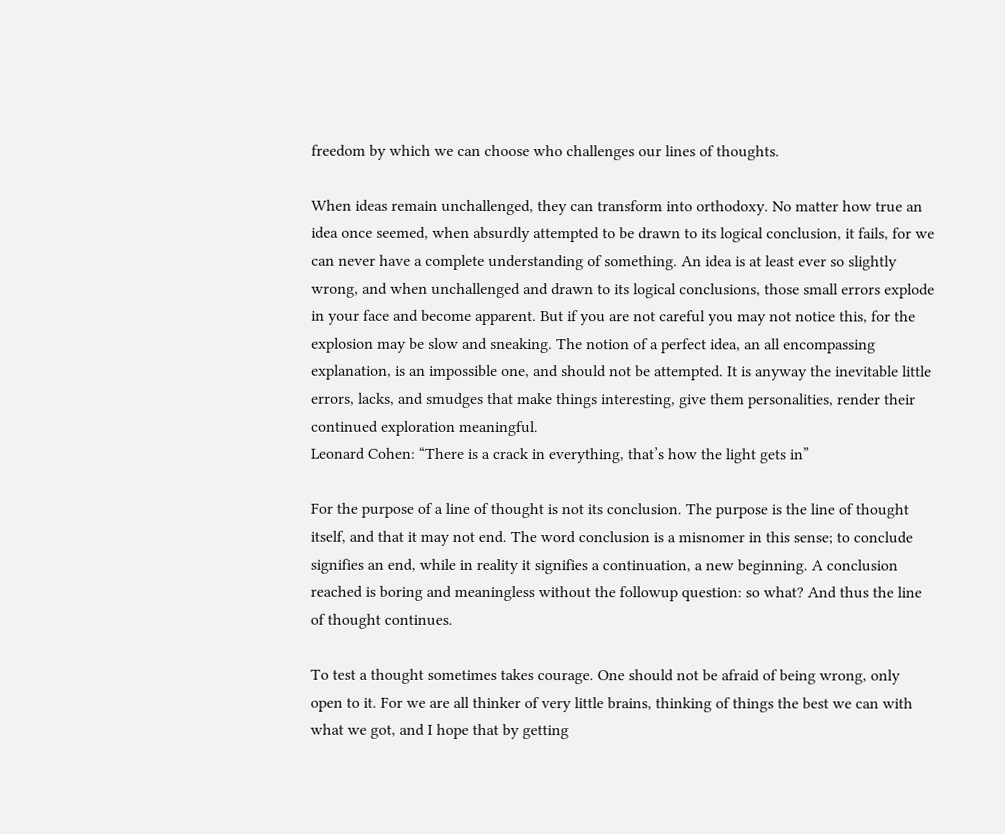freedom by which we can choose who challenges our lines of thoughts.

When ideas remain unchallenged, they can transform into orthodoxy. No matter how true an idea once seemed, when absurdly attempted to be drawn to its logical conclusion, it fails, for we can never have a complete understanding of something. An idea is at least ever so slightly wrong, and when unchallenged and drawn to its logical conclusions, those small errors explode in your face and become apparent. But if you are not careful you may not notice this, for the explosion may be slow and sneaking. The notion of a perfect idea, an all encompassing explanation, is an impossible one, and should not be attempted. It is anyway the inevitable little errors, lacks, and smudges that make things interesting, give them personalities, render their continued exploration meaningful.
Leonard Cohen: “There is a crack in everything, that’s how the light gets in”

For the purpose of a line of thought is not its conclusion. The purpose is the line of thought itself, and that it may not end. The word conclusion is a misnomer in this sense; to conclude signifies an end, while in reality it signifies a continuation, a new beginning. A conclusion reached is boring and meaningless without the followup question: so what? And thus the line of thought continues.

To test a thought sometimes takes courage. One should not be afraid of being wrong, only open to it. For we are all thinker of very little brains, thinking of things the best we can with what we got, and I hope that by getting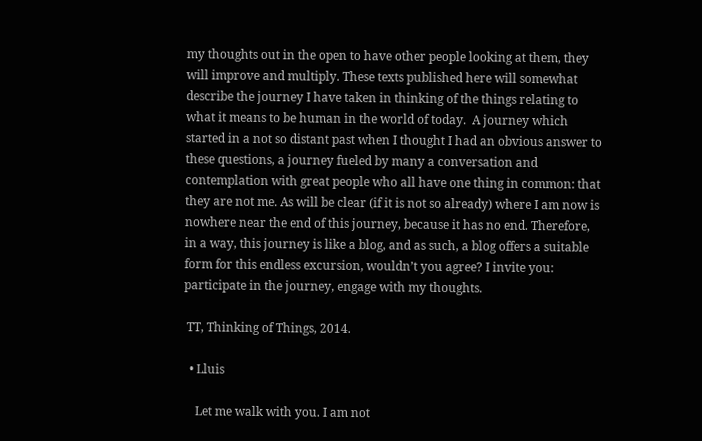my thoughts out in the open to have other people looking at them, they will improve and multiply. These texts published here will somewhat describe the journey I have taken in thinking of the things relating to what it means to be human in the world of today.  A journey which started in a not so distant past when I thought I had an obvious answer to these questions, a journey fueled by many a conversation and contemplation with great people who all have one thing in common: that they are not me. As will be clear (if it is not so already) where I am now is nowhere near the end of this journey, because it has no end. Therefore, in a way, this journey is like a blog, and as such, a blog offers a suitable form for this endless excursion, wouldn’t you agree? I invite you: participate in the journey, engage with my thoughts.

 TT, Thinking of Things, 2014.

  • Lluis

    Let me walk with you. I am not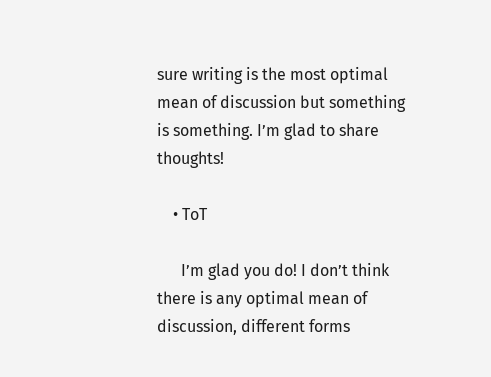sure writing is the most optimal mean of discussion but something is something. I’m glad to share thoughts!

    • ToT

      I’m glad you do! I don’t think there is any optimal mean of discussion, different forms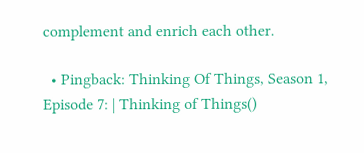complement and enrich each other.

  • Pingback: Thinking Of Things, Season 1, Episode 7: | Thinking of Things()